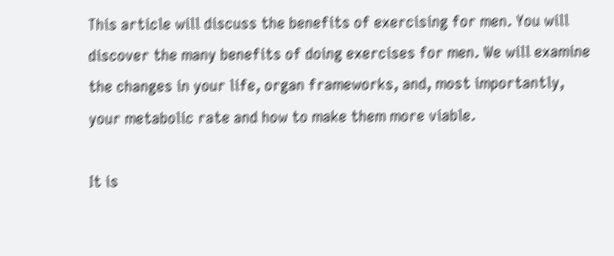This article will discuss the benefits of exercising for men. You will discover the many benefits of doing exercises for men. We will examine the changes in your life, organ frameworks, and, most importantly, your metabolic rate and how to make them more viable.

It is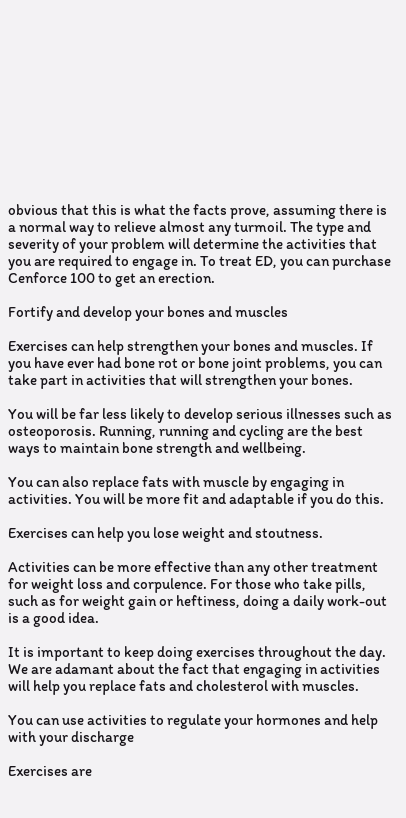obvious that this is what the facts prove, assuming there is a normal way to relieve almost any turmoil. The type and severity of your problem will determine the activities that you are required to engage in. To treat ED, you can purchase Cenforce 100 to get an erection.

Fortify and develop your bones and muscles

Exercises can help strengthen your bones and muscles. If you have ever had bone rot or bone joint problems, you can take part in activities that will strengthen your bones.

You will be far less likely to develop serious illnesses such as osteoporosis. Running, running and cycling are the best ways to maintain bone strength and wellbeing.

You can also replace fats with muscle by engaging in activities. You will be more fit and adaptable if you do this.

Exercises can help you lose weight and stoutness.

Activities can be more effective than any other treatment for weight loss and corpulence. For those who take pills, such as for weight gain or heftiness, doing a daily work-out is a good idea.

It is important to keep doing exercises throughout the day. We are adamant about the fact that engaging in activities will help you replace fats and cholesterol with muscles.

You can use activities to regulate your hormones and help with your discharge

Exercises are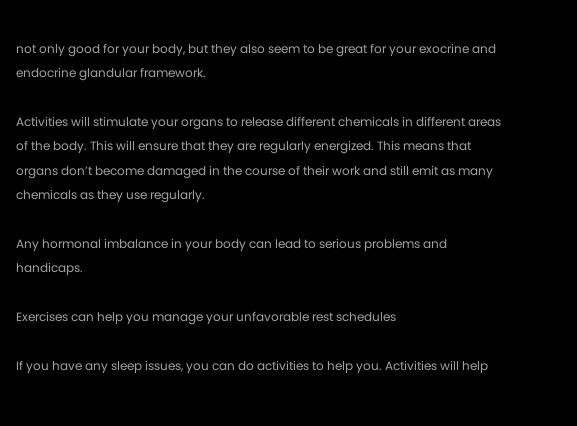not only good for your body, but they also seem to be great for your exocrine and endocrine glandular framework.

Activities will stimulate your organs to release different chemicals in different areas of the body. This will ensure that they are regularly energized. This means that organs don’t become damaged in the course of their work and still emit as many chemicals as they use regularly.

Any hormonal imbalance in your body can lead to serious problems and handicaps.

Exercises can help you manage your unfavorable rest schedules

If you have any sleep issues, you can do activities to help you. Activities will help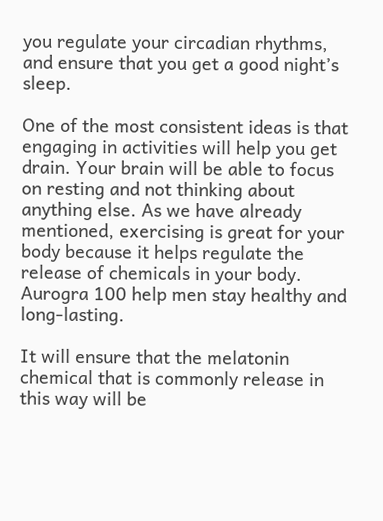you regulate your circadian rhythms, and ensure that you get a good night’s sleep.

One of the most consistent ideas is that engaging in activities will help you get drain. Your brain will be able to focus on resting and not thinking about anything else. As we have already mentioned, exercising is great for your body because it helps regulate the release of chemicals in your body. Aurogra 100 help men stay healthy and long-lasting.

It will ensure that the melatonin chemical that is commonly release in this way will be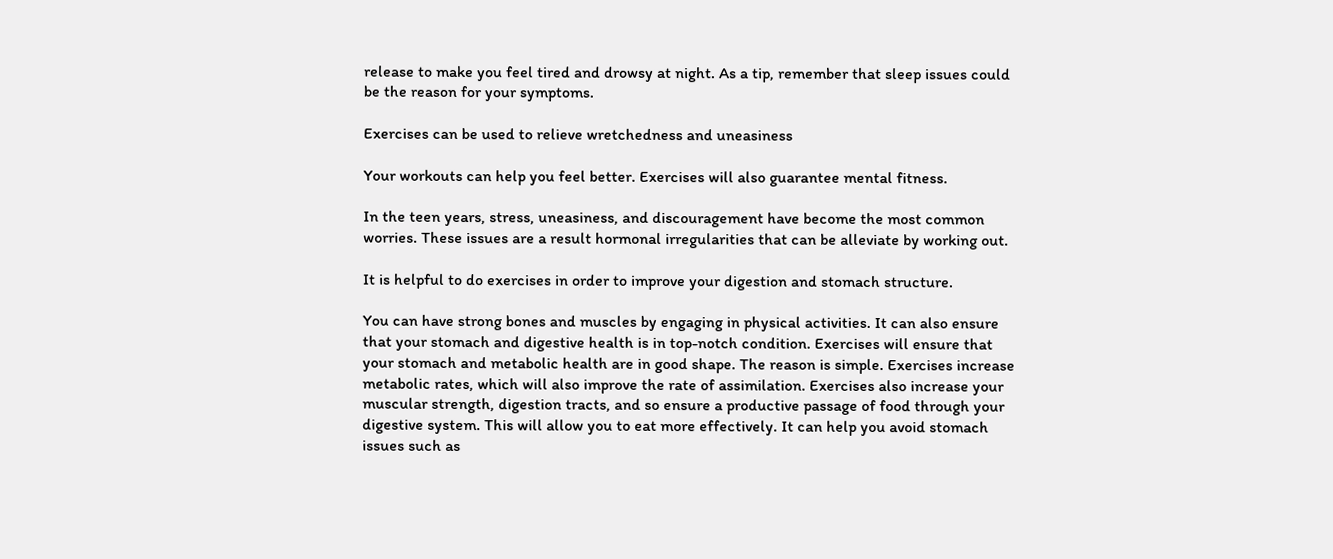release to make you feel tired and drowsy at night. As a tip, remember that sleep issues could be the reason for your symptoms.

Exercises can be used to relieve wretchedness and uneasiness

Your workouts can help you feel better. Exercises will also guarantee mental fitness.

In the teen years, stress, uneasiness, and discouragement have become the most common worries. These issues are a result hormonal irregularities that can be alleviate by working out.

It is helpful to do exercises in order to improve your digestion and stomach structure.

You can have strong bones and muscles by engaging in physical activities. It can also ensure that your stomach and digestive health is in top-notch condition. Exercises will ensure that your stomach and metabolic health are in good shape. The reason is simple. Exercises increase metabolic rates, which will also improve the rate of assimilation. Exercises also increase your muscular strength, digestion tracts, and so ensure a productive passage of food through your digestive system. This will allow you to eat more effectively. It can help you avoid stomach issues such as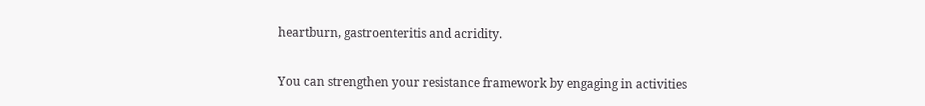heartburn, gastroenteritis and acridity.

You can strengthen your resistance framework by engaging in activities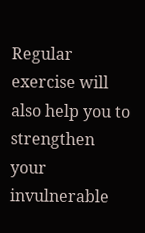Regular exercise will also help you to strengthen your invulnerable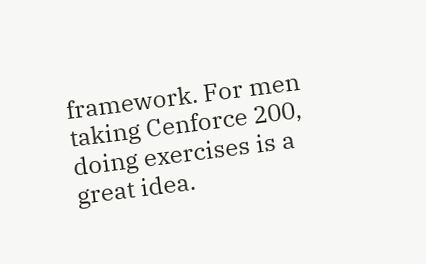framework. For men taking Cenforce 200, doing exercises is a great idea.